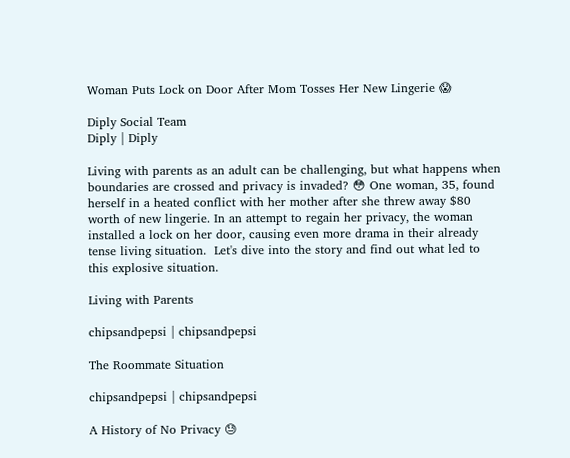Woman Puts Lock on Door After Mom Tosses Her New Lingerie 😱

Diply Social Team
Diply | Diply

Living with parents as an adult can be challenging, but what happens when boundaries are crossed and privacy is invaded? 😳 One woman, 35, found herself in a heated conflict with her mother after she threw away $80 worth of new lingerie. In an attempt to regain her privacy, the woman installed a lock on her door, causing even more drama in their already tense living situation.  Let's dive into the story and find out what led to this explosive situation.

Living with Parents

chipsandpepsi | chipsandpepsi

The Roommate Situation

chipsandpepsi | chipsandpepsi

A History of No Privacy 😓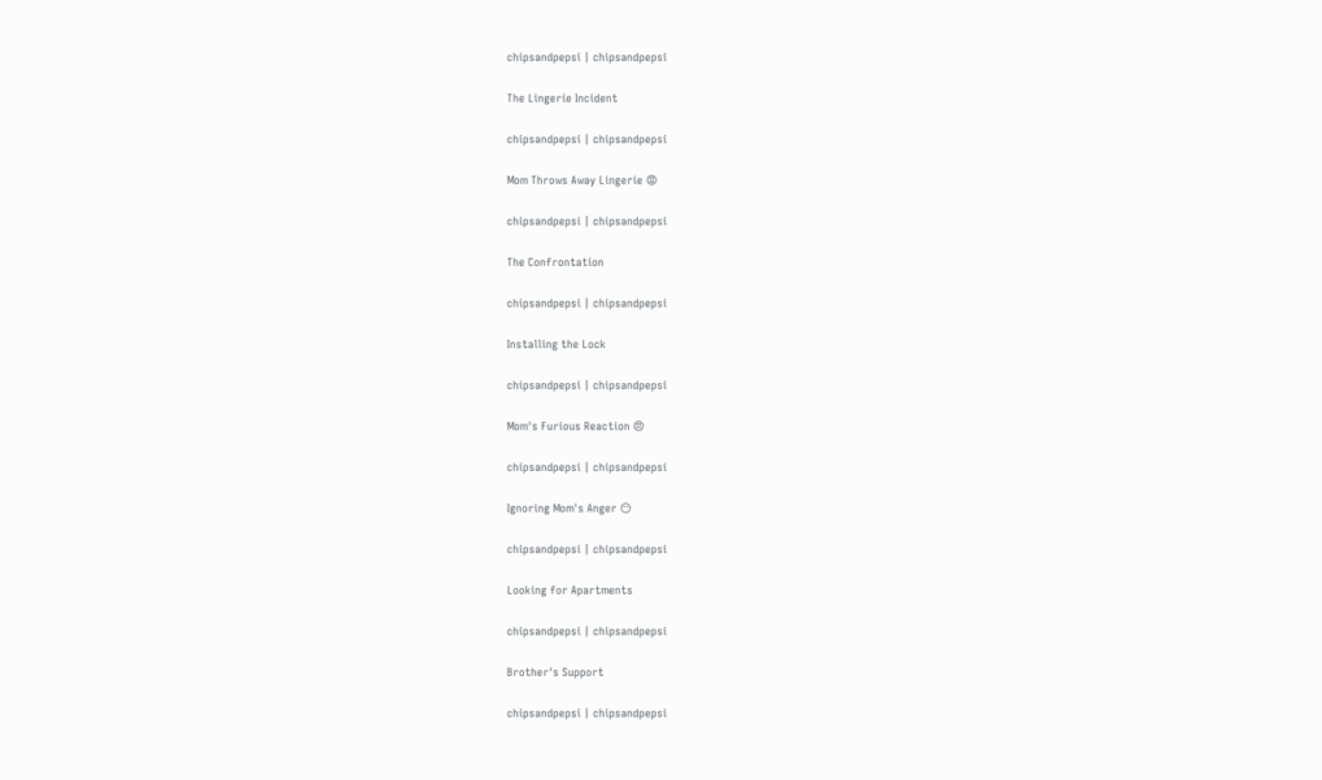chipsandpepsi | chipsandpepsi

The Lingerie Incident

chipsandpepsi | chipsandpepsi

Mom Throws Away Lingerie 😡

chipsandpepsi | chipsandpepsi

The Confrontation

chipsandpepsi | chipsandpepsi

Installing the Lock

chipsandpepsi | chipsandpepsi

Mom's Furious Reaction 😠

chipsandpepsi | chipsandpepsi

Ignoring Mom's Anger 😶

chipsandpepsi | chipsandpepsi

Looking for Apartments

chipsandpepsi | chipsandpepsi

Brother's Support

chipsandpepsi | chipsandpepsi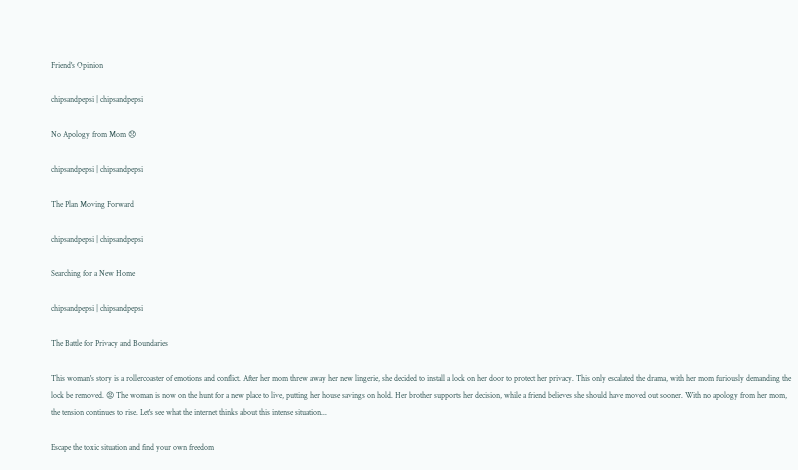Friend's Opinion

chipsandpepsi | chipsandpepsi

No Apology from Mom 😞

chipsandpepsi | chipsandpepsi

The Plan Moving Forward

chipsandpepsi | chipsandpepsi

Searching for a New Home

chipsandpepsi | chipsandpepsi

The Battle for Privacy and Boundaries

This woman's story is a rollercoaster of emotions and conflict. After her mom threw away her new lingerie, she decided to install a lock on her door to protect her privacy. This only escalated the drama, with her mom furiously demanding the lock be removed. 😡 The woman is now on the hunt for a new place to live, putting her house savings on hold. Her brother supports her decision, while a friend believes she should have moved out sooner. With no apology from her mom, the tension continues to rise. Let's see what the internet thinks about this intense situation...

Escape the toxic situation and find your own freedom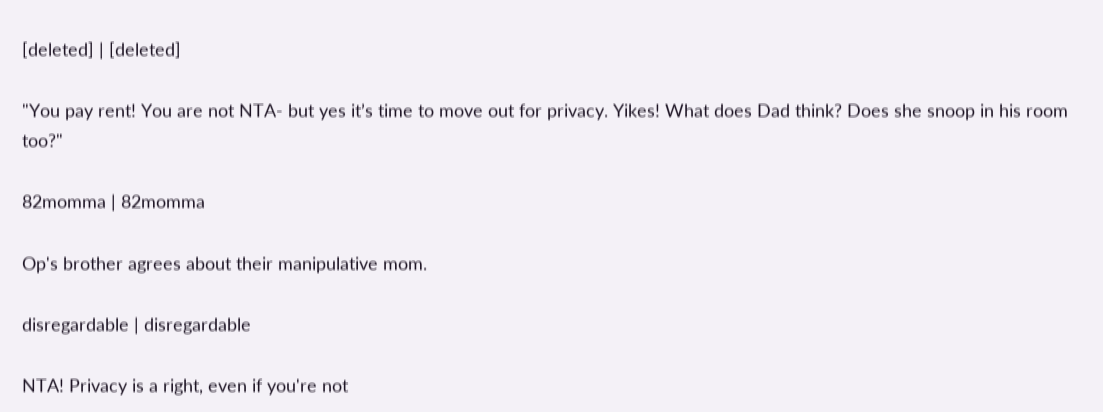[deleted] | [deleted]

"You pay rent! You are not NTA- but yes it’s time to move out for privacy. Yikes! What does Dad think? Does she snoop in his room too?"

82momma | 82momma

Op's brother agrees about their manipulative mom.

disregardable | disregardable

NTA! Privacy is a right, even if you're not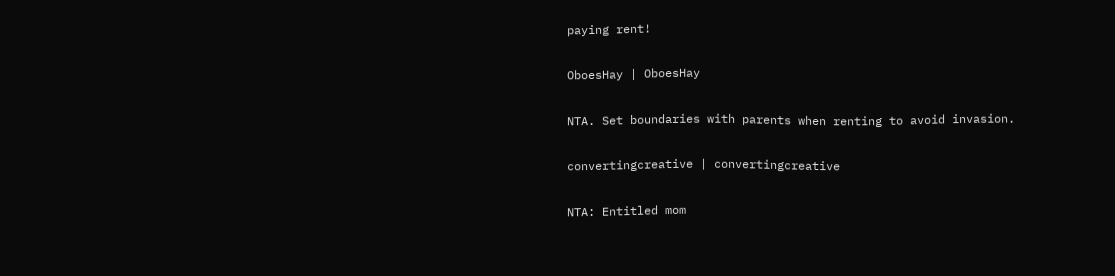paying rent!

OboesHay | OboesHay

NTA. Set boundaries with parents when renting to avoid invasion.

convertingcreative | convertingcreative

NTA: Entitled mom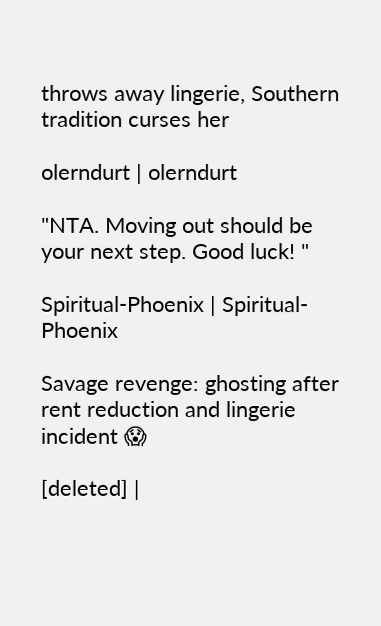throws away lingerie, Southern tradition curses her

olerndurt | olerndurt

"NTA. Moving out should be your next step. Good luck! "

Spiritual-Phoenix | Spiritual-Phoenix

Savage revenge: ghosting after rent reduction and lingerie incident 😱

[deleted] |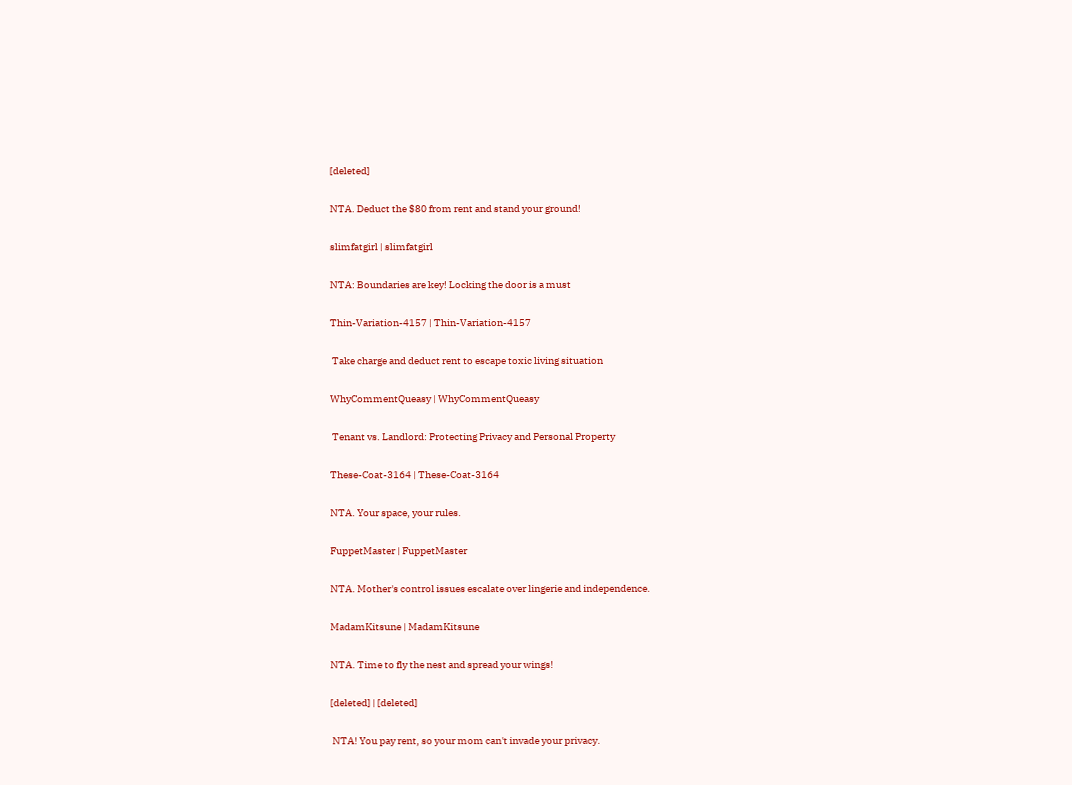[deleted]

NTA. Deduct the $80 from rent and stand your ground!

slimfatgirl | slimfatgirl

NTA: Boundaries are key! Locking the door is a must

Thin-Variation-4157 | Thin-Variation-4157

 Take charge and deduct rent to escape toxic living situation

WhyCommentQueasy | WhyCommentQueasy

 Tenant vs. Landlord: Protecting Privacy and Personal Property

These-Coat-3164 | These-Coat-3164

NTA. Your space, your rules.

FuppetMaster | FuppetMaster

NTA. Mother's control issues escalate over lingerie and independence.

MadamKitsune | MadamKitsune

NTA. Time to fly the nest and spread your wings!

[deleted] | [deleted]

 NTA! You pay rent, so your mom can't invade your privacy.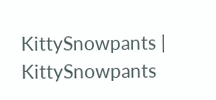KittySnowpants | KittySnowpants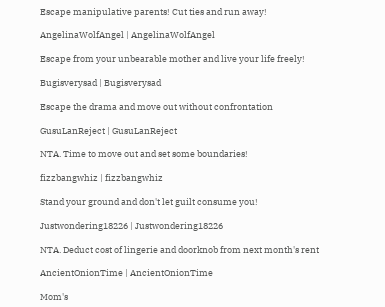Escape manipulative parents! Cut ties and run away!

AngelinaWolfAngel | AngelinaWolfAngel

Escape from your unbearable mother and live your life freely!

Bugisverysad | Bugisverysad

Escape the drama and move out without confrontation

GusuLanReject | GusuLanReject

NTA. Time to move out and set some boundaries!

fizzbangwhiz | fizzbangwhiz

Stand your ground and don't let guilt consume you!

Justwondering18226 | Justwondering18226

NTA. Deduct cost of lingerie and doorknob from next month's rent

AncientOnionTime | AncientOnionTime

Mom's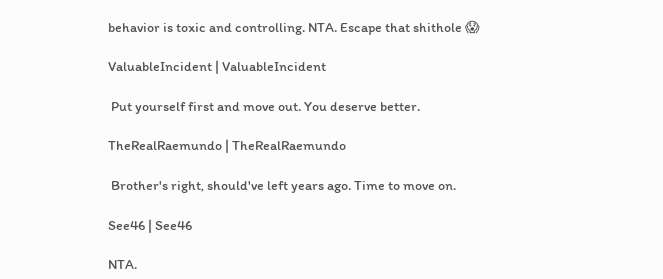behavior is toxic and controlling. NTA. Escape that shithole 😱

ValuableIncident | ValuableIncident

 Put yourself first and move out. You deserve better.

TheRealRaemundo | TheRealRaemundo

 Brother's right, should've left years ago. Time to move on.

See46 | See46

NTA.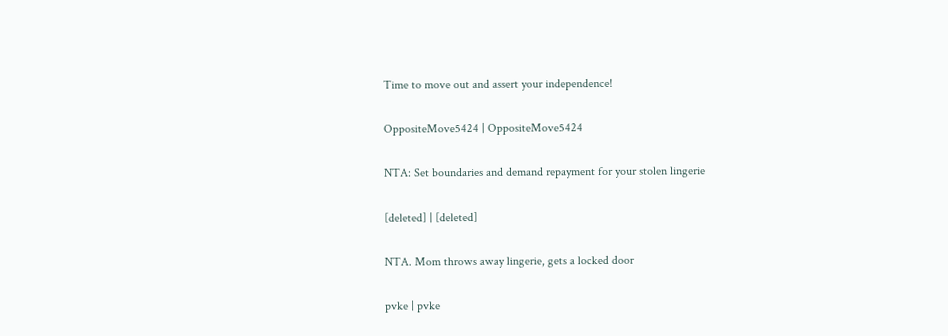Time to move out and assert your independence!

OppositeMove5424 | OppositeMove5424

NTA: Set boundaries and demand repayment for your stolen lingerie

[deleted] | [deleted]

NTA. Mom throws away lingerie, gets a locked door

pvke | pvke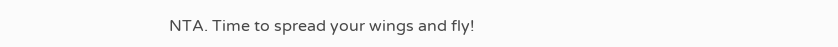NTA. Time to spread your wings and fly!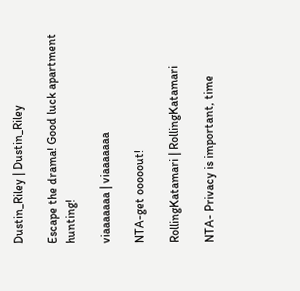Dustin_Riley | Dustin_Riley

Escape the drama! Good luck apartment hunting!

viaaaaaaa | viaaaaaaa

NTA-get ooooout!

RollingKatamari | RollingKatamari

NTA- Privacy is important, time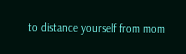to distance yourself from mom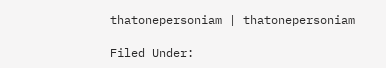thatonepersoniam | thatonepersoniam

Filed Under: